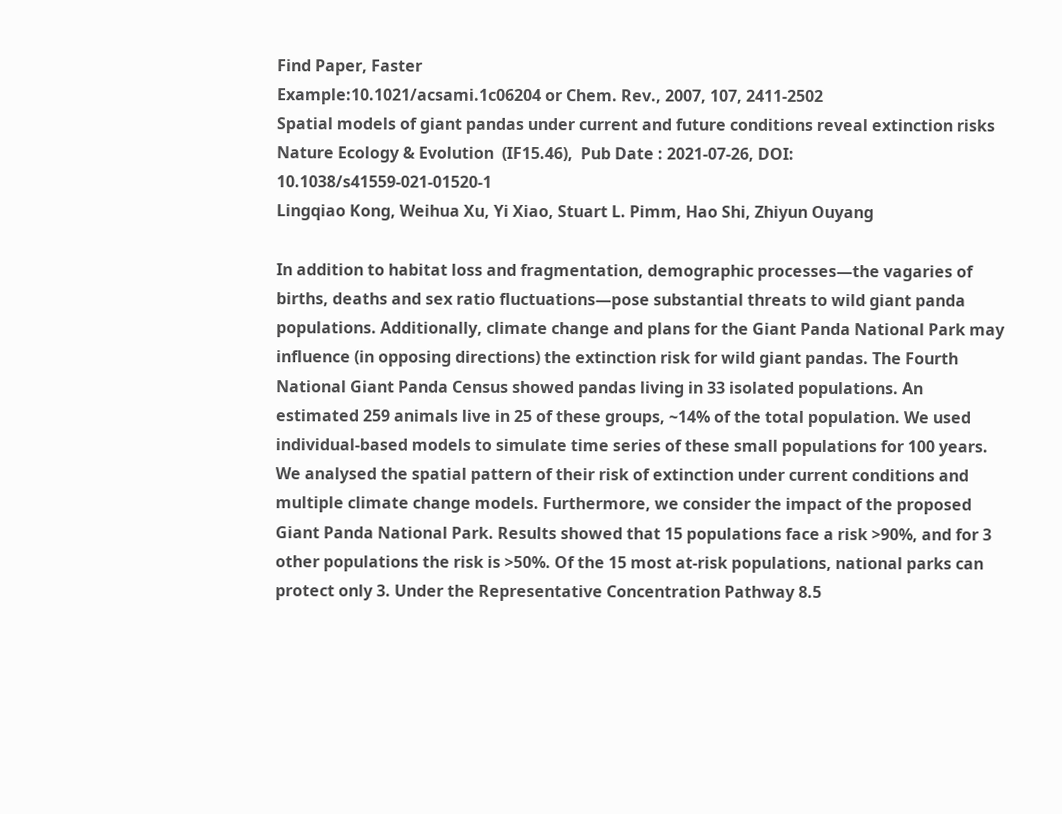Find Paper, Faster
Example:10.1021/acsami.1c06204 or Chem. Rev., 2007, 107, 2411-2502
Spatial models of giant pandas under current and future conditions reveal extinction risks
Nature Ecology & Evolution  (IF15.46),  Pub Date : 2021-07-26, DOI: 10.1038/s41559-021-01520-1
Lingqiao Kong, Weihua Xu, Yi Xiao, Stuart L. Pimm, Hao Shi, Zhiyun Ouyang

In addition to habitat loss and fragmentation, demographic processes—the vagaries of births, deaths and sex ratio fluctuations—pose substantial threats to wild giant panda populations. Additionally, climate change and plans for the Giant Panda National Park may influence (in opposing directions) the extinction risk for wild giant pandas. The Fourth National Giant Panda Census showed pandas living in 33 isolated populations. An estimated 259 animals live in 25 of these groups, ~14% of the total population. We used individual-based models to simulate time series of these small populations for 100 years. We analysed the spatial pattern of their risk of extinction under current conditions and multiple climate change models. Furthermore, we consider the impact of the proposed Giant Panda National Park. Results showed that 15 populations face a risk >90%, and for 3 other populations the risk is >50%. Of the 15 most at-risk populations, national parks can protect only 3. Under the Representative Concentration Pathway 8.5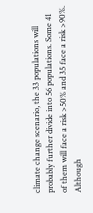climate change scenario, the 33 populations will probably further divide into 56 populations. Some 41 of them will face a risk >50% and 35 face a risk >90%. Although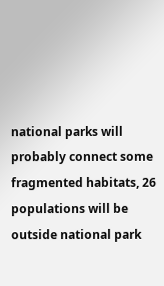national parks will probably connect some fragmented habitats, 26 populations will be outside national park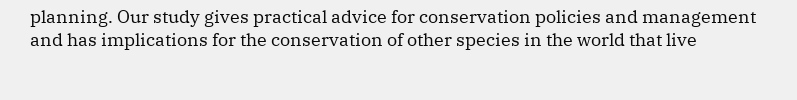planning. Our study gives practical advice for conservation policies and management and has implications for the conservation of other species in the world that live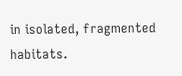in isolated, fragmented habitats.